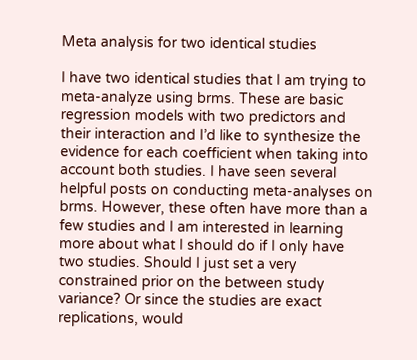Meta analysis for two identical studies

I have two identical studies that I am trying to meta-analyze using brms. These are basic regression models with two predictors and their interaction and I’d like to synthesize the evidence for each coefficient when taking into account both studies. I have seen several helpful posts on conducting meta-analyses on brms. However, these often have more than a few studies and I am interested in learning more about what I should do if I only have two studies. Should I just set a very constrained prior on the between study variance? Or since the studies are exact replications, would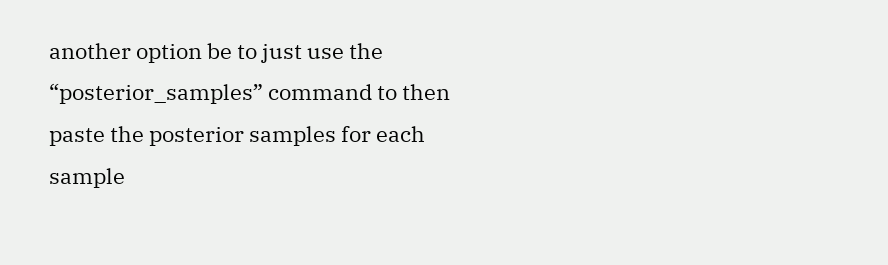another option be to just use the “posterior_samples” command to then paste the posterior samples for each sample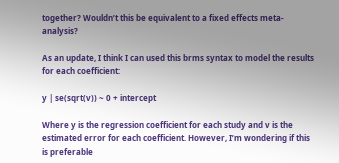together? Wouldn’t this be equivalent to a fixed effects meta-analysis?

As an update, I think I can used this brms syntax to model the results for each coefficient:

y | se(sqrt(v)) ~ 0 + intercept

Where y is the regression coefficient for each study and v is the estimated error for each coefficient. However, I’m wondering if this is preferable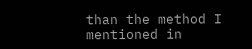than the method I mentioned in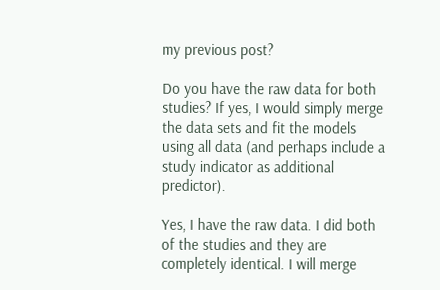my previous post?

Do you have the raw data for both studies? If yes, I would simply merge the data sets and fit the models using all data (and perhaps include a study indicator as additional predictor).

Yes, I have the raw data. I did both of the studies and they are completely identical. I will merge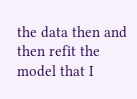the data then and then refit the model that I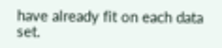have already fit on each data set.